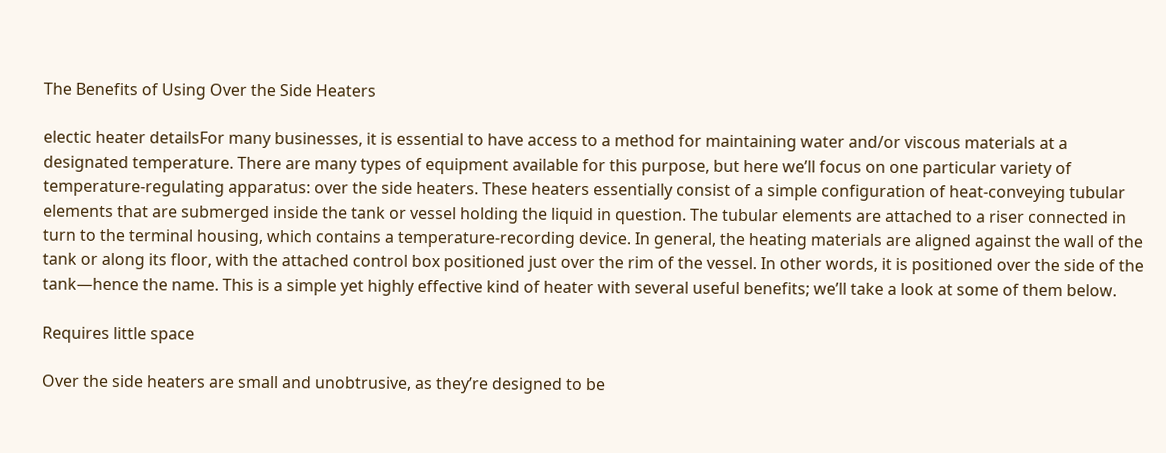The Benefits of Using Over the Side Heaters

electic heater detailsFor many businesses, it is essential to have access to a method for maintaining water and/or viscous materials at a designated temperature. There are many types of equipment available for this purpose, but here we’ll focus on one particular variety of temperature-regulating apparatus: over the side heaters. These heaters essentially consist of a simple configuration of heat-conveying tubular elements that are submerged inside the tank or vessel holding the liquid in question. The tubular elements are attached to a riser connected in turn to the terminal housing, which contains a temperature-recording device. In general, the heating materials are aligned against the wall of the tank or along its floor, with the attached control box positioned just over the rim of the vessel. In other words, it is positioned over the side of the tank—hence the name. This is a simple yet highly effective kind of heater with several useful benefits; we’ll take a look at some of them below.

Requires little space

Over the side heaters are small and unobtrusive, as they’re designed to be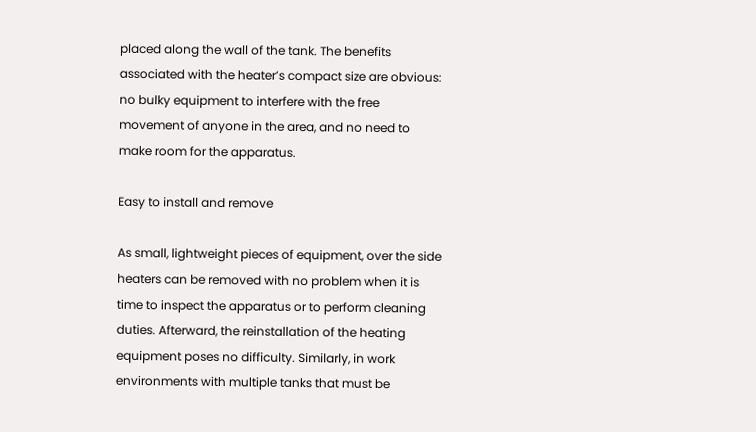placed along the wall of the tank. The benefits associated with the heater’s compact size are obvious: no bulky equipment to interfere with the free movement of anyone in the area, and no need to make room for the apparatus.

Easy to install and remove

As small, lightweight pieces of equipment, over the side heaters can be removed with no problem when it is time to inspect the apparatus or to perform cleaning duties. Afterward, the reinstallation of the heating equipment poses no difficulty. Similarly, in work environments with multiple tanks that must be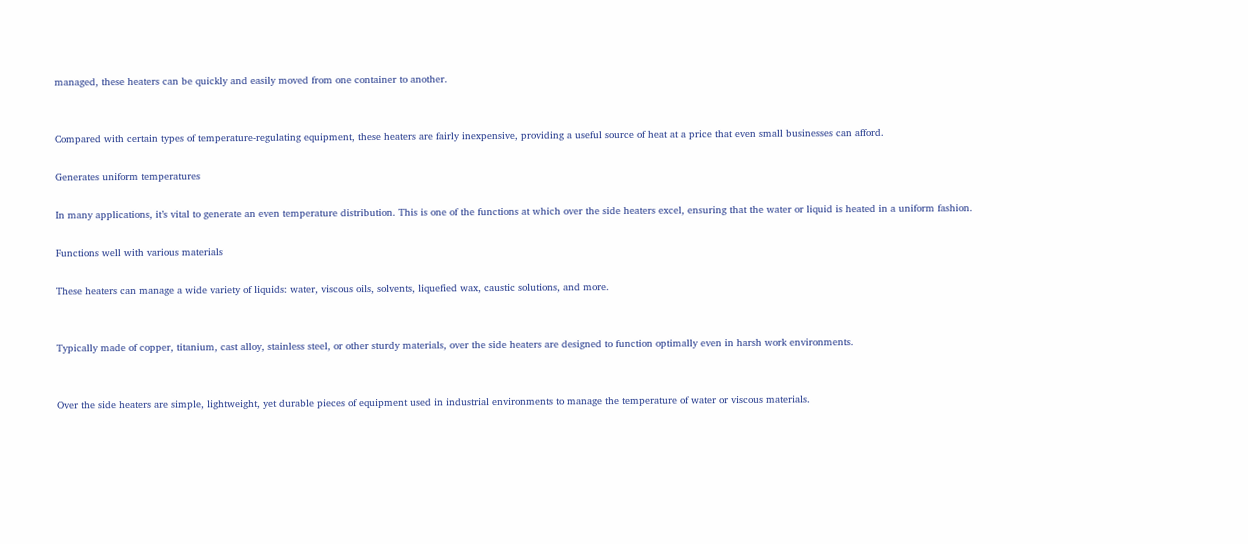managed, these heaters can be quickly and easily moved from one container to another.


Compared with certain types of temperature-regulating equipment, these heaters are fairly inexpensive, providing a useful source of heat at a price that even small businesses can afford.

Generates uniform temperatures

In many applications, it’s vital to generate an even temperature distribution. This is one of the functions at which over the side heaters excel, ensuring that the water or liquid is heated in a uniform fashion.

Functions well with various materials

These heaters can manage a wide variety of liquids: water, viscous oils, solvents, liquefied wax, caustic solutions, and more.


Typically made of copper, titanium, cast alloy, stainless steel, or other sturdy materials, over the side heaters are designed to function optimally even in harsh work environments.


Over the side heaters are simple, lightweight, yet durable pieces of equipment used in industrial environments to manage the temperature of water or viscous materials.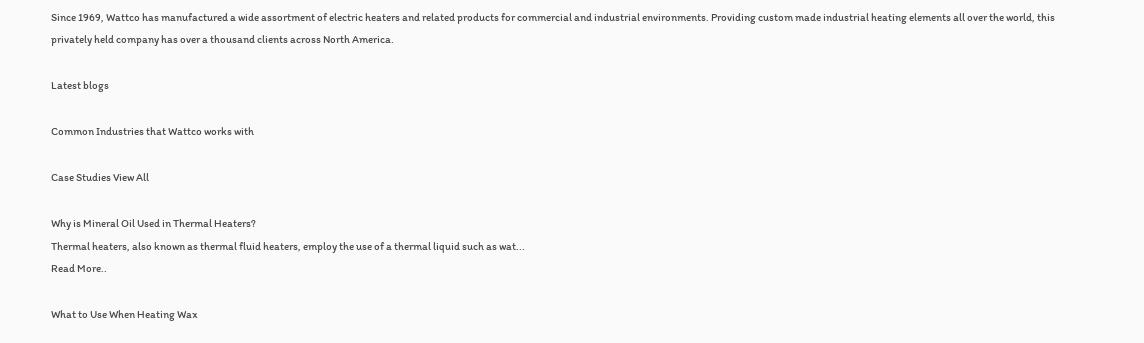Since 1969, Wattco has manufactured a wide assortment of electric heaters and related products for commercial and industrial environments. Providing custom made industrial heating elements all over the world, this privately held company has over a thousand clients across North America.

Latest blogs

Common Industries that Wattco works with

Case Studies View All

Why is Mineral Oil Used in Thermal Heaters?
Thermal heaters, also known as thermal fluid heaters, employ the use of a thermal liquid such as wat...
Read More..

What to Use When Heating Wax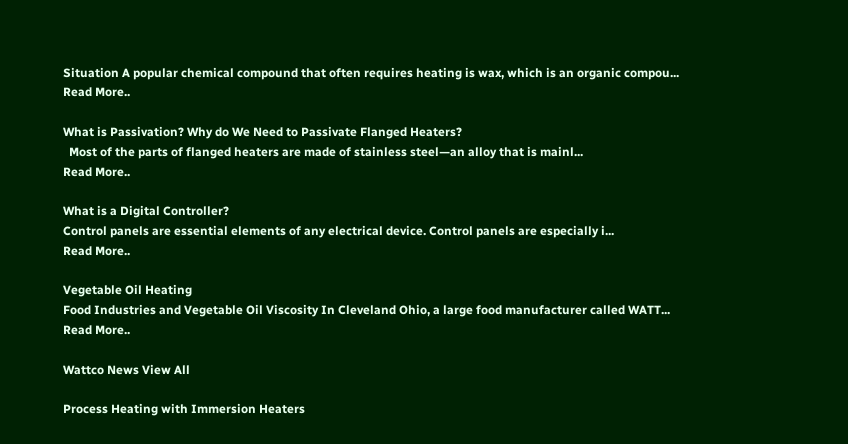Situation A popular chemical compound that often requires heating is wax, which is an organic compou...
Read More..

What is Passivation? Why do We Need to Passivate Flanged Heaters?
  Most of the parts of flanged heaters are made of stainless steel—an alloy that is mainl...
Read More..

What is a Digital Controller?
Control panels are essential elements of any electrical device. Control panels are especially i...
Read More..

Vegetable Oil Heating
Food Industries and Vegetable Oil Viscosity In Cleveland Ohio, a large food manufacturer called WATT...
Read More..

Wattco News View All

Process Heating with Immersion Heaters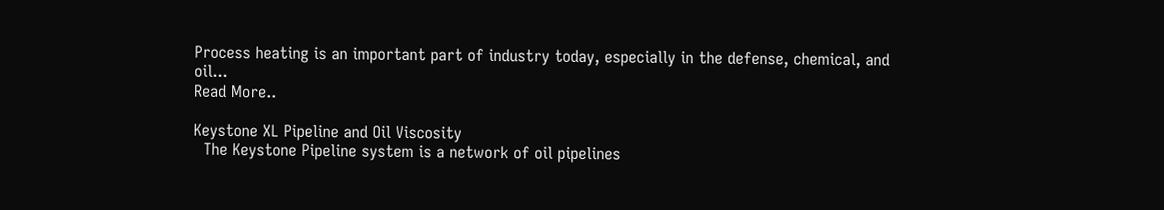Process heating is an important part of industry today, especially in the defense, chemical, and oil...
Read More..

Keystone XL Pipeline and Oil Viscosity
  The Keystone Pipeline system is a network of oil pipelines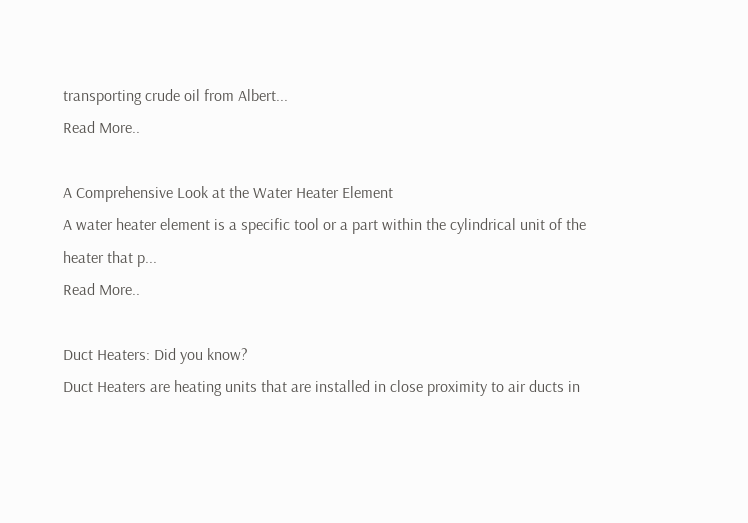transporting crude oil from Albert...
Read More..

A Comprehensive Look at the Water Heater Element
A water heater element is a specific tool or a part within the cylindrical unit of the heater that p...
Read More..

Duct Heaters: Did you know?
Duct Heaters are heating units that are installed in close proximity to air ducts in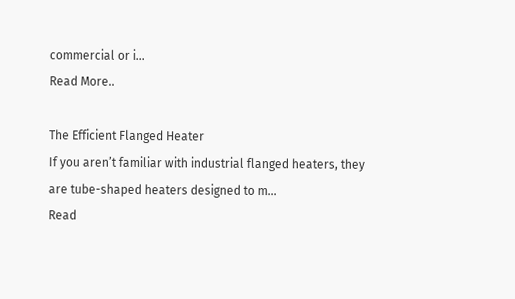commercial or i...
Read More..

The Efficient Flanged Heater
If you aren’t familiar with industrial flanged heaters, they are tube-shaped heaters designed to m...
Read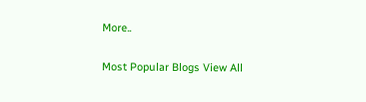More..

Most Popular Blogs View All